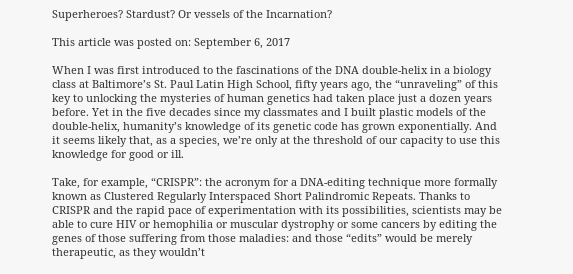Superheroes? Stardust? Or vessels of the Incarnation?

This article was posted on: September 6, 2017

When I was first introduced to the fascinations of the DNA double-helix in a biology class at Baltimore’s St. Paul Latin High School, fifty years ago, the “unraveling” of this key to unlocking the mysteries of human genetics had taken place just a dozen years before. Yet in the five decades since my classmates and I built plastic models of the double-helix, humanity’s knowledge of its genetic code has grown exponentially. And it seems likely that, as a species, we’re only at the threshold of our capacity to use this knowledge for good or ill.

Take, for example, “CRISPR”: the acronym for a DNA-editing technique more formally known as Clustered Regularly Interspaced Short Palindromic Repeats. Thanks to CRISPR and the rapid pace of experimentation with its possibilities, scientists may be able to cure HIV or hemophilia or muscular dystrophy or some cancers by editing the genes of those suffering from those maladies: and those “edits” would be merely therapeutic, as they wouldn’t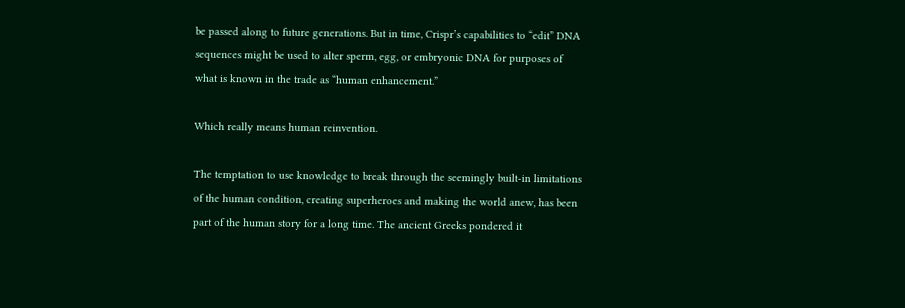be passed along to future generations. But in time, Crispr’s capabilities to “edit” DNA sequences might be used to alter sperm, egg, or embryonic DNA for purposes of what is known in the trade as “human enhancement.”

Which really means human reinvention.

The temptation to use knowledge to break through the seemingly built-in limitations of the human condition, creating superheroes and making the world anew, has been part of the human story for a long time. The ancient Greeks pondered it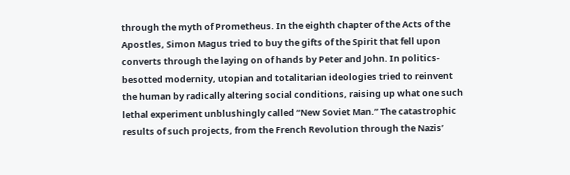through the myth of Prometheus. In the eighth chapter of the Acts of the Apostles, Simon Magus tried to buy the gifts of the Spirit that fell upon converts through the laying on of hands by Peter and John. In politics-besotted modernity, utopian and totalitarian ideologies tried to reinvent the human by radically altering social conditions, raising up what one such lethal experiment unblushingly called “New Soviet Man.” The catastrophic results of such projects, from the French Revolution through the Nazis’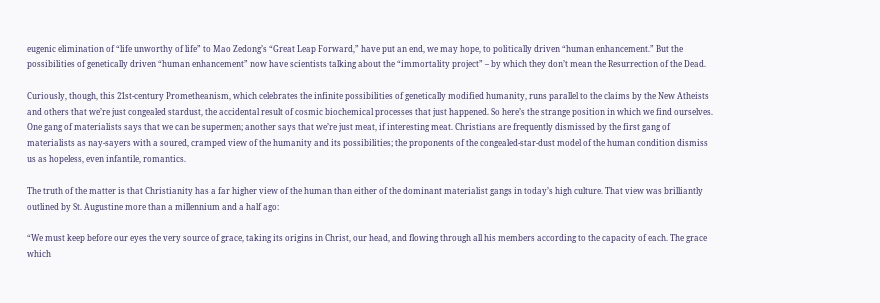eugenic elimination of “life unworthy of life” to Mao Zedong’s “Great Leap Forward,” have put an end, we may hope, to politically driven “human enhancement.” But the possibilities of genetically driven “human enhancement” now have scientists talking about the “immortality project” – by which they don’t mean the Resurrection of the Dead.

Curiously, though, this 21st-century Prometheanism, which celebrates the infinite possibilities of genetically modified humanity, runs parallel to the claims by the New Atheists and others that we’re just congealed stardust, the accidental result of cosmic biochemical processes that just happened. So here’s the strange position in which we find ourselves. One gang of materialists says that we can be supermen; another says that we’re just meat, if interesting meat. Christians are frequently dismissed by the first gang of materialists as nay-sayers with a soured, cramped view of the humanity and its possibilities; the proponents of the congealed-star-dust model of the human condition dismiss us as hopeless, even infantile, romantics.

The truth of the matter is that Christianity has a far higher view of the human than either of the dominant materialist gangs in today’s high culture. That view was brilliantly outlined by St. Augustine more than a millennium and a half ago:

“We must keep before our eyes the very source of grace, taking its origins in Christ, our head, and flowing through all his members according to the capacity of each. The grace which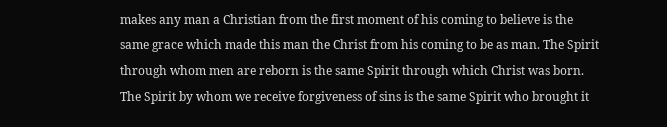makes any man a Christian from the first moment of his coming to believe is the same grace which made this man the Christ from his coming to be as man. The Spirit through whom men are reborn is the same Spirit through which Christ was born. The Spirit by whom we receive forgiveness of sins is the same Spirit who brought it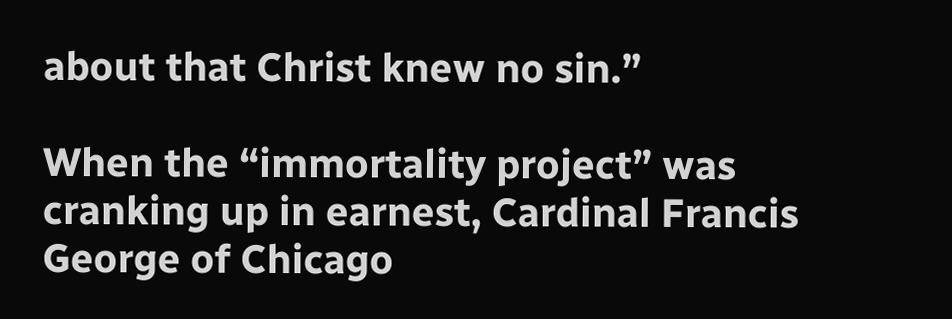about that Christ knew no sin.”

When the “immortality project” was cranking up in earnest, Cardinal Francis George of Chicago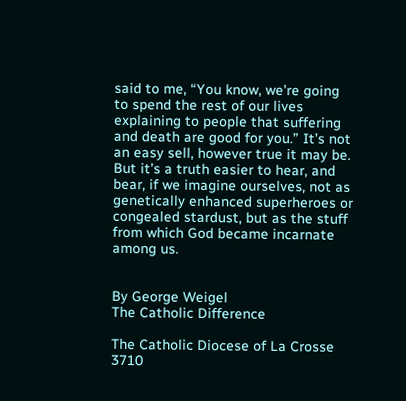said to me, “You know, we’re going to spend the rest of our lives explaining to people that suffering and death are good for you.” It’s not an easy sell, however true it may be. But it’s a truth easier to hear, and bear, if we imagine ourselves, not as genetically enhanced superheroes or congealed stardust, but as the stuff from which God became incarnate among us.


By George Weigel
The Catholic Difference

The Catholic Diocese of La Crosse
3710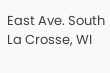East Ave. South
La Crosse, WI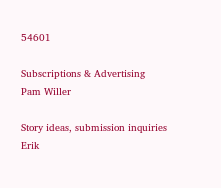54601

Subscriptions & Advertising
Pam Willer

Story ideas, submission inquiries
Erik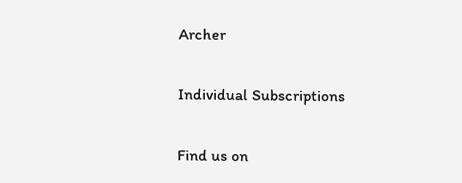Archer

Individual Subscriptions

Find us on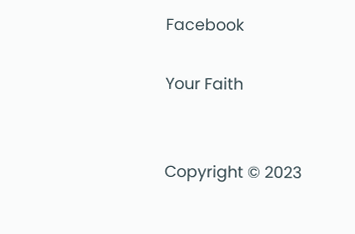Facebook

Your Faith


Copyright © 2023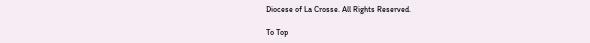Diocese of La Crosse. All Rights Reserved.

To Top